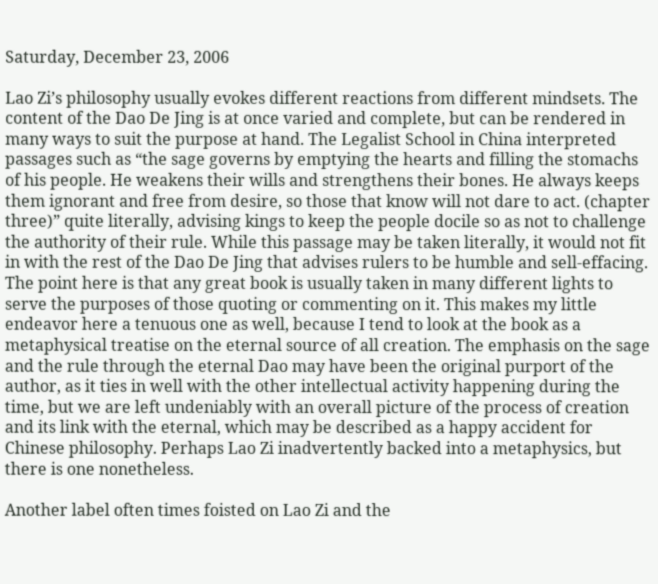Saturday, December 23, 2006

Lao Zi’s philosophy usually evokes different reactions from different mindsets. The content of the Dao De Jing is at once varied and complete, but can be rendered in many ways to suit the purpose at hand. The Legalist School in China interpreted passages such as “the sage governs by emptying the hearts and filling the stomachs of his people. He weakens their wills and strengthens their bones. He always keeps them ignorant and free from desire, so those that know will not dare to act. (chapter three)” quite literally, advising kings to keep the people docile so as not to challenge the authority of their rule. While this passage may be taken literally, it would not fit in with the rest of the Dao De Jing that advises rulers to be humble and sell-effacing. The point here is that any great book is usually taken in many different lights to serve the purposes of those quoting or commenting on it. This makes my little endeavor here a tenuous one as well, because I tend to look at the book as a metaphysical treatise on the eternal source of all creation. The emphasis on the sage and the rule through the eternal Dao may have been the original purport of the author, as it ties in well with the other intellectual activity happening during the time, but we are left undeniably with an overall picture of the process of creation and its link with the eternal, which may be described as a happy accident for Chinese philosophy. Perhaps Lao Zi inadvertently backed into a metaphysics, but there is one nonetheless.

Another label often times foisted on Lao Zi and the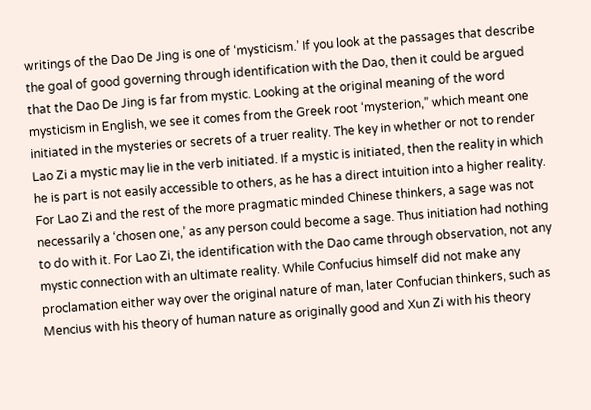writings of the Dao De Jing is one of ‘mysticism.’ If you look at the passages that describe the goal of good governing through identification with the Dao, then it could be argued that the Dao De Jing is far from mystic. Looking at the original meaning of the word mysticism in English, we see it comes from the Greek root ‘mysterion,” which meant one initiated in the mysteries or secrets of a truer reality. The key in whether or not to render Lao Zi a mystic may lie in the verb initiated. If a mystic is initiated, then the reality in which he is part is not easily accessible to others, as he has a direct intuition into a higher reality. For Lao Zi and the rest of the more pragmatic minded Chinese thinkers, a sage was not necessarily a ‘chosen one,’ as any person could become a sage. Thus initiation had nothing to do with it. For Lao Zi, the identification with the Dao came through observation, not any mystic connection with an ultimate reality. While Confucius himself did not make any proclamation either way over the original nature of man, later Confucian thinkers, such as Mencius with his theory of human nature as originally good and Xun Zi with his theory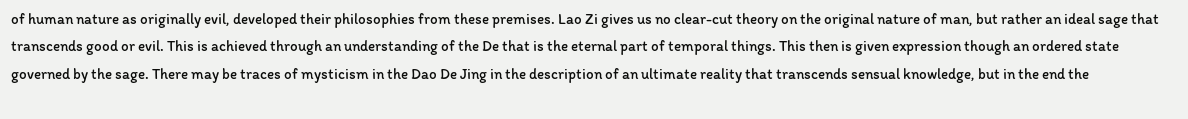of human nature as originally evil, developed their philosophies from these premises. Lao Zi gives us no clear-cut theory on the original nature of man, but rather an ideal sage that transcends good or evil. This is achieved through an understanding of the De that is the eternal part of temporal things. This then is given expression though an ordered state governed by the sage. There may be traces of mysticism in the Dao De Jing in the description of an ultimate reality that transcends sensual knowledge, but in the end the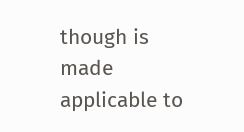though is made applicable to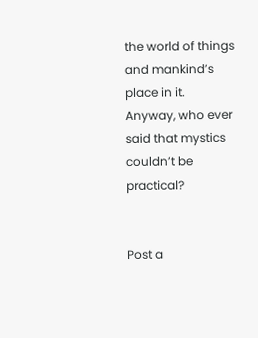the world of things and mankind’s place in it. Anyway, who ever said that mystics couldn’t be practical?


Post a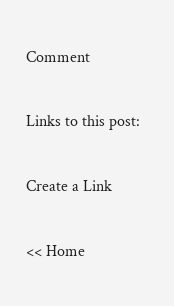Comment

Links to this post:

Create a Link

<< Home